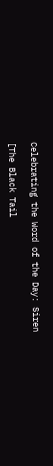Celebrating the Word of the Day: Siren

[The Black Tail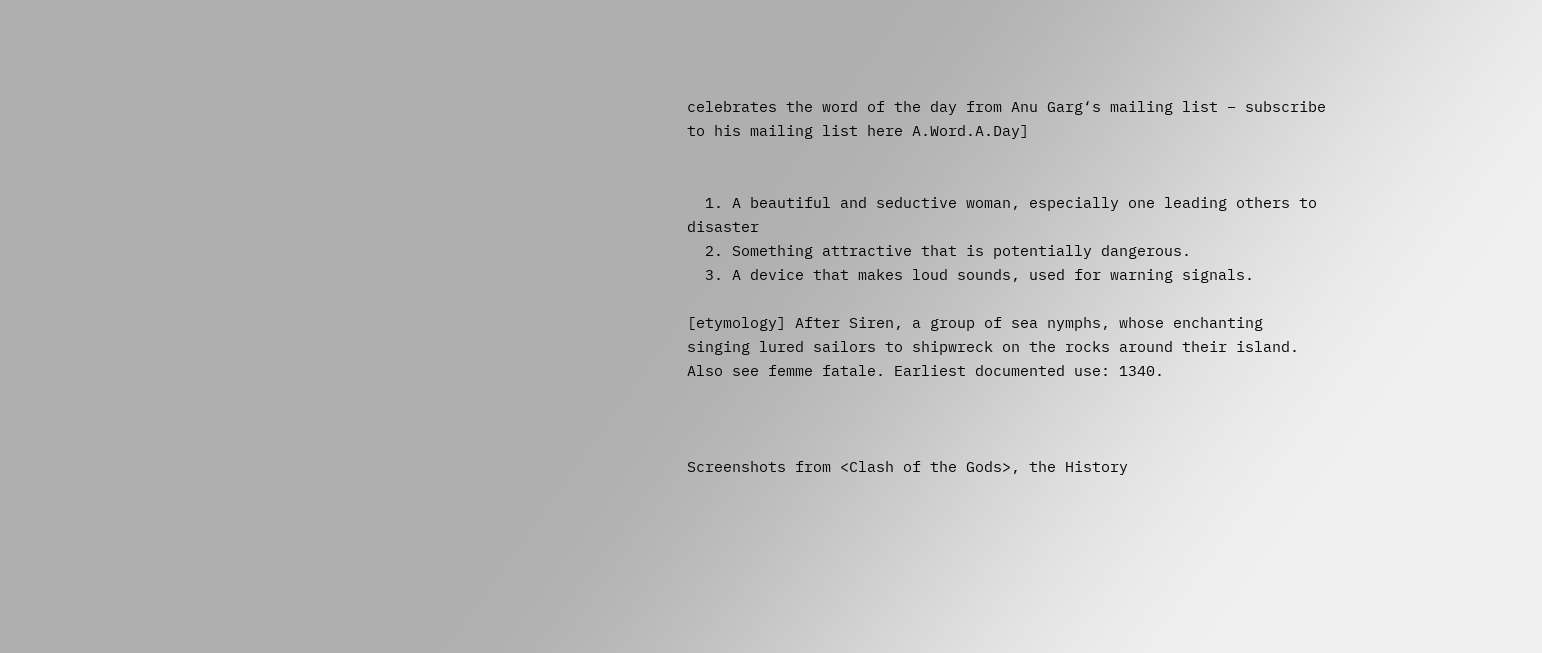celebrates the word of the day from Anu Garg‘s mailing list – subscribe to his mailing list here A.Word.A.Day]


  1. A beautiful and seductive woman, especially one leading others to disaster
  2. Something attractive that is potentially dangerous.
  3. A device that makes loud sounds, used for warning signals.

[etymology] After Siren, a group of sea nymphs, whose enchanting singing lured sailors to shipwreck on the rocks around their island. Also see femme fatale. Earliest documented use: 1340.



Screenshots from <Clash of the Gods>, the History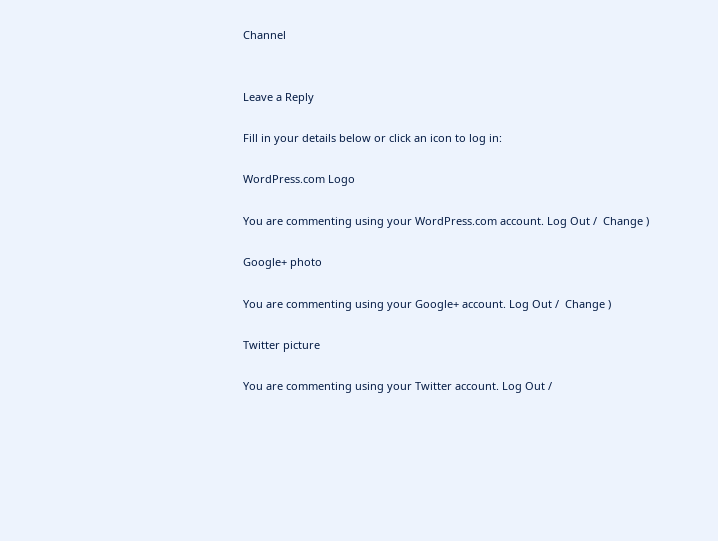Channel


Leave a Reply

Fill in your details below or click an icon to log in:

WordPress.com Logo

You are commenting using your WordPress.com account. Log Out /  Change )

Google+ photo

You are commenting using your Google+ account. Log Out /  Change )

Twitter picture

You are commenting using your Twitter account. Log Out /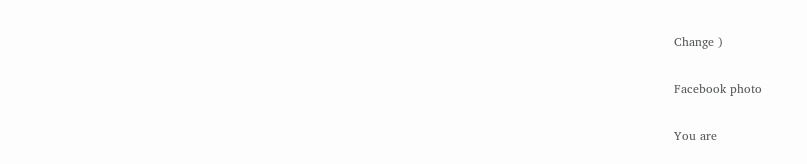Change )

Facebook photo

You are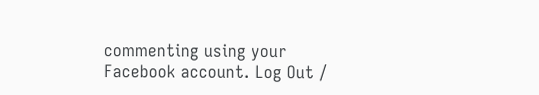commenting using your Facebook account. Log Out /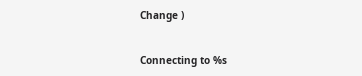Change )


Connecting to %s